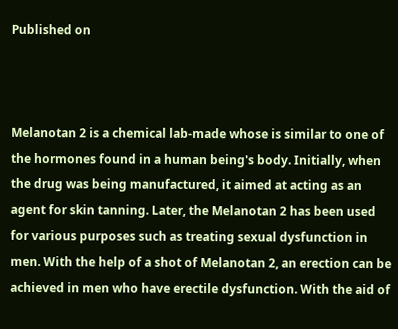Published on



Melanotan 2 is a chemical lab-made whose is similar to one of the hormones found in a human being's body. Initially, when the drug was being manufactured, it aimed at acting as an agent for skin tanning. Later, the Melanotan 2 has been used for various purposes such as treating sexual dysfunction in men. With the help of a shot of Melanotan 2, an erection can be achieved in men who have erectile dysfunction. With the aid of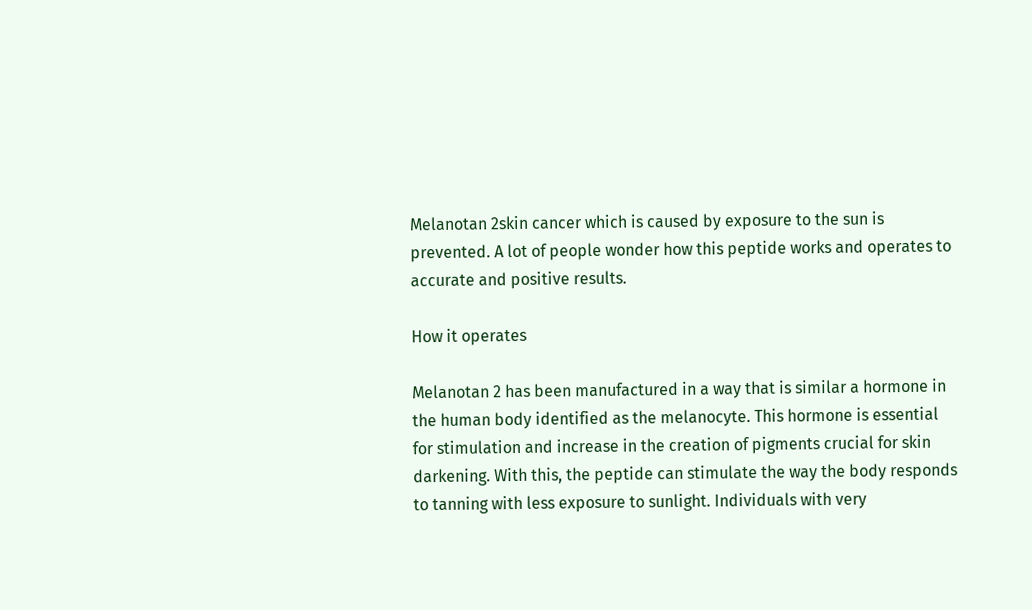Melanotan 2skin cancer which is caused by exposure to the sun is prevented. A lot of people wonder how this peptide works and operates to accurate and positive results.

How it operates

Melanotan 2 has been manufactured in a way that is similar a hormone in the human body identified as the melanocyte. This hormone is essential for stimulation and increase in the creation of pigments crucial for skin darkening. With this, the peptide can stimulate the way the body responds to tanning with less exposure to sunlight. Individuals with very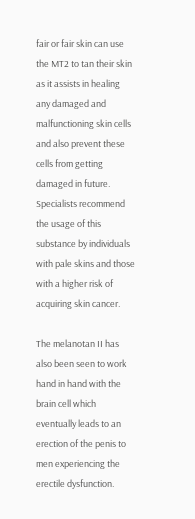fair or fair skin can use the MT2 to tan their skin as it assists in healing any damaged and malfunctioning skin cells and also prevent these cells from getting damaged in future. Specialists recommend the usage of this substance by individuals with pale skins and those with a higher risk of acquiring skin cancer.

The melanotan II has also been seen to work hand in hand with the brain cell which eventually leads to an erection of the penis to men experiencing the erectile dysfunction.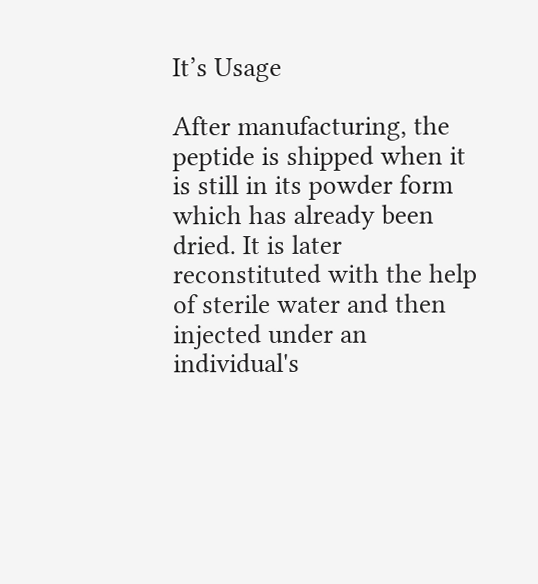It’s Usage

After manufacturing, the peptide is shipped when it is still in its powder form which has already been dried. It is later reconstituted with the help of sterile water and then injected under an individual's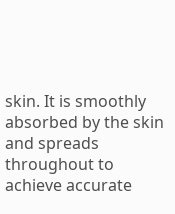skin. It is smoothly absorbed by the skin and spreads throughout to achieve accurate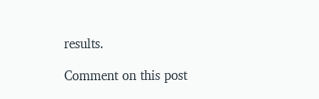results.

Comment on this post